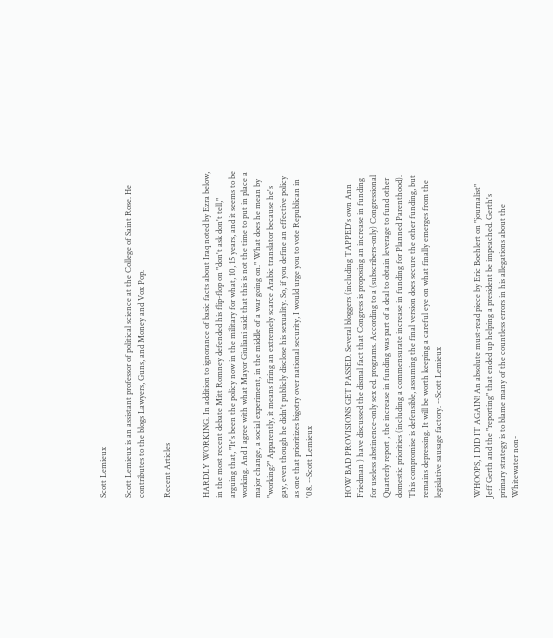Scott Lemieux

Scott Lemieux is an assistant professor of political science at the College of Saint Rose. He contributes to the blogs Lawyers, Guns, and Money and Vox Pop.

Recent Articles


HARDLY WORKING. In addition to ignorance of basic facts about Iraq noted by Ezra below, in the most recent debate Mitt Romney defended his flip-flop on "don't ask don't tell," arguing that, "It's been the policy now in the military for what, 10, 15 years, and it seems to be working. And I agree with what Mayor Giuliani said: that this is not the time to put in place a major change, a social experiment, in the middle of a war going on." What does he mean by "working?" Apparently, it means firing an extremely scarce Arabic translator because he's gay, even though he didn't publicly disclose his sexuality. So, if you define an effective policy as one that prioritizes bigotry over national security, I would urge you to vote Republican in '08. --Scott Lemieux


HOW BAD PROVISIONS GET PASSED. Several bloggers (including TAPPED's own Ann Friedman ) have discussed the dismal fact that Congress is proposing an increase in funding for useless abstinence-only sex ed. programs. According to a (subscribers-only) Congressional Quarterly report , the increase in funding was part of a deal to obtain leverage to fund other domestic priorities (including a commensurate increase in funding for Planned Parenthood). This compromise is defensible, assuming the final version does secure the other funding, but remains depressing. It will be worth keeping a careful eye on what finally emerges from the legislative sausage factory. --Scott Lemieux


WHOOPS, I DID IT AGAIN! An absolute must-read piece by Eric Boehlert on "journalist" Jeff Gerth and the "reporting" that ended up helping a president be impeached. Gerth's primary strategy is to blame many of the countless errors in his allegations about the Whitewater non-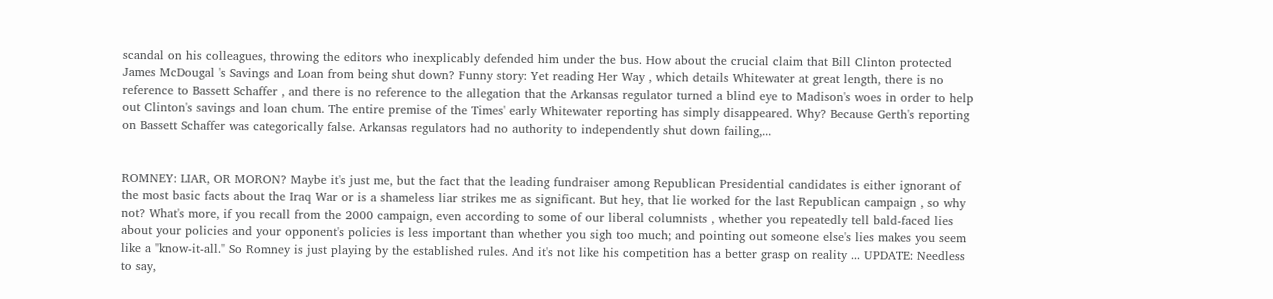scandal on his colleagues, throwing the editors who inexplicably defended him under the bus. How about the crucial claim that Bill Clinton protected James McDougal 's Savings and Loan from being shut down? Funny story: Yet reading Her Way , which details Whitewater at great length, there is no reference to Bassett Schaffer , and there is no reference to the allegation that the Arkansas regulator turned a blind eye to Madison's woes in order to help out Clinton's savings and loan chum. The entire premise of the Times' early Whitewater reporting has simply disappeared. Why? Because Gerth's reporting on Bassett Schaffer was categorically false. Arkansas regulators had no authority to independently shut down failing,...


ROMNEY: LIAR, OR MORON? Maybe it's just me, but the fact that the leading fundraiser among Republican Presidential candidates is either ignorant of the most basic facts about the Iraq War or is a shameless liar strikes me as significant. But hey, that lie worked for the last Republican campaign , so why not? What's more, if you recall from the 2000 campaign, even according to some of our liberal columnists , whether you repeatedly tell bald-faced lies about your policies and your opponent's policies is less important than whether you sigh too much; and pointing out someone else's lies makes you seem like a "know-it-all." So Romney is just playing by the established rules. And it's not like his competition has a better grasp on reality ... UPDATE: Needless to say,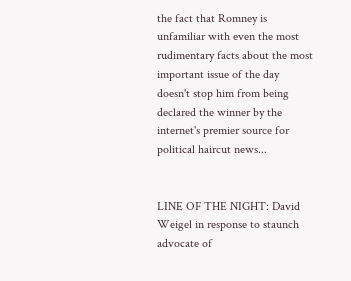the fact that Romney is unfamiliar with even the most rudimentary facts about the most important issue of the day doesn't stop him from being declared the winner by the internet's premier source for political haircut news...


LINE OF THE NIGHT: David Weigel in response to staunch advocate of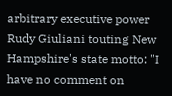arbitrary executive power Rudy Giuliani touting New Hampshire's state motto: "I have no comment on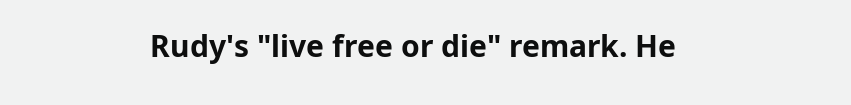Rudy's "live free or die" remark. He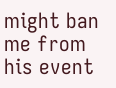might ban me from his event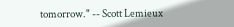tomorrow." -- Scott Lemieux